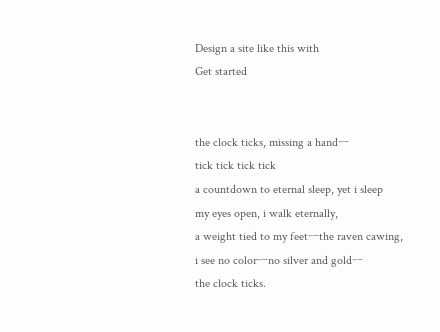Design a site like this with
Get started


the clock ticks, missing a handㅡ
tick tick tick tick
a countdown to eternal sleep, yet i sleep
my eyes open, i walk eternally,
a weight tied to my feetㅡthe raven cawing,
i see no colorㅡno silver and goldㅡ
the clock ticks.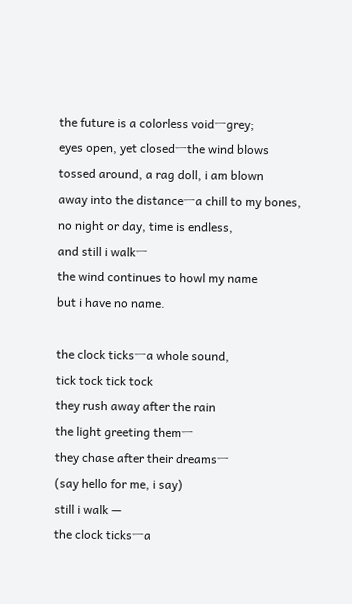the future is a colorless voidㅡgrey;
eyes open, yet closedㅡthe wind blows
tossed around, a rag doll, i am blown
away into the distanceㅡa chill to my bones,
no night or day, time is endless,
and still i walkㅡ
the wind continues to howl my name
but i have no name.

the clock ticksㅡa whole sound,
tick tock tick tock
they rush away after the rain
the light greeting themㅡ
they chase after their dreamsㅡ
(say hello for me, i say)
still i walk —
the clock ticksㅡa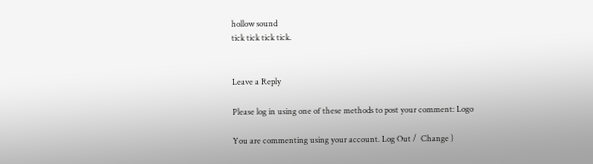hollow sound
tick tick tick tick.


Leave a Reply

Please log in using one of these methods to post your comment: Logo

You are commenting using your account. Log Out /  Change )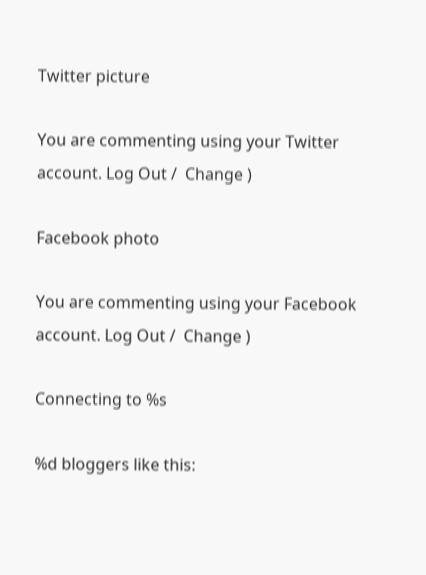Twitter picture

You are commenting using your Twitter account. Log Out /  Change )

Facebook photo

You are commenting using your Facebook account. Log Out /  Change )

Connecting to %s

%d bloggers like this: